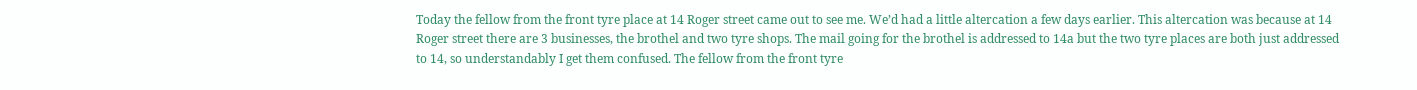Today the fellow from the front tyre place at 14 Roger street came out to see me. We’d had a little altercation a few days earlier. This altercation was because at 14 Roger street there are 3 businesses, the brothel and two tyre shops. The mail going for the brothel is addressed to 14a but the two tyre places are both just addressed to 14, so understandably I get them confused. The fellow from the front tyre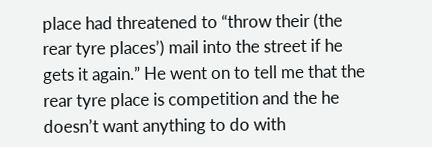place had threatened to “throw their (the rear tyre places’) mail into the street if he gets it again.” He went on to tell me that the rear tyre place is competition and the he doesn’t want anything to do with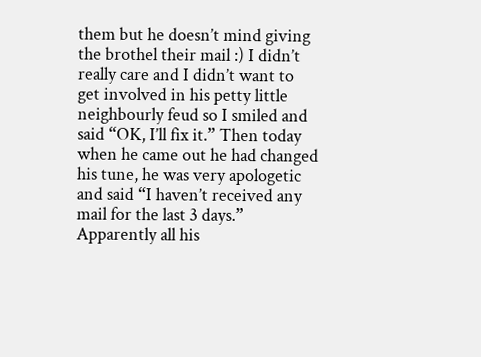them but he doesn’t mind giving the brothel their mail :) I didn’t really care and I didn’t want to get involved in his petty little neighbourly feud so I smiled and said “OK, I’ll fix it.” Then today when he came out he had changed his tune, he was very apologetic and said “I haven’t received any mail for the last 3 days.” Apparently all his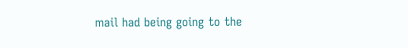mail had being going to the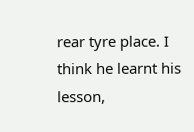rear tyre place. I think he learnt his lesson,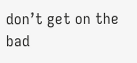don’t get on the bad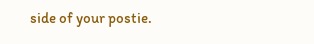side of your postie.